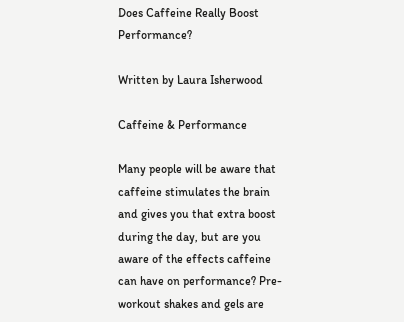Does Caffeine Really Boost Performance?

Written by Laura Isherwood

Caffeine & Performance

Many people will be aware that caffeine stimulates the brain and gives you that extra boost during the day, but are you aware of the effects caffeine can have on performance? Pre-workout shakes and gels are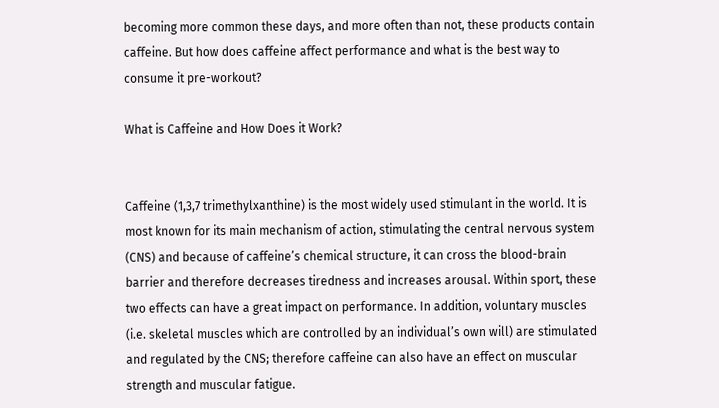becoming more common these days, and more often than not, these products contain caffeine. But how does caffeine affect performance and what is the best way to consume it pre-workout?

What is Caffeine and How Does it Work?


Caffeine (1,3,7 trimethylxanthine) is the most widely used stimulant in the world. It is most known for its main mechanism of action, stimulating the central nervous system (CNS) and because of caffeine’s chemical structure, it can cross the blood-brain barrier and therefore decreases tiredness and increases arousal. Within sport, these two effects can have a great impact on performance. In addition, voluntary muscles (i.e. skeletal muscles which are controlled by an individual’s own will) are stimulated and regulated by the CNS; therefore caffeine can also have an effect on muscular strength and muscular fatigue.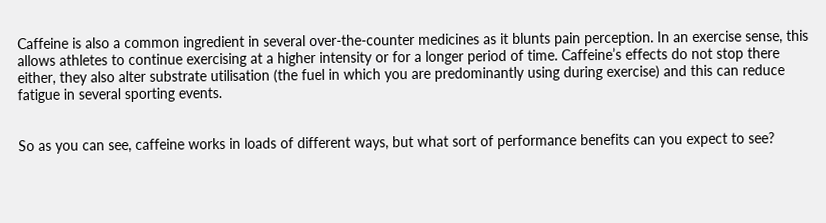Caffeine is also a common ingredient in several over-the-counter medicines as it blunts pain perception. In an exercise sense, this allows athletes to continue exercising at a higher intensity or for a longer period of time. Caffeine’s effects do not stop there either, they also alter substrate utilisation (the fuel in which you are predominantly using during exercise) and this can reduce fatigue in several sporting events.


So as you can see, caffeine works in loads of different ways, but what sort of performance benefits can you expect to see?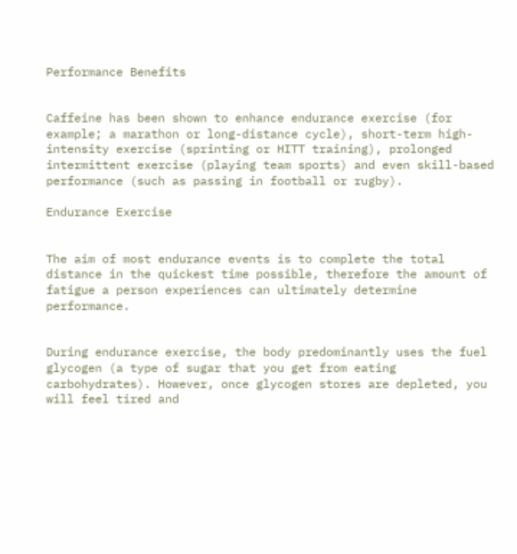Performance Benefits


Caffeine has been shown to enhance endurance exercise (for example; a marathon or long-distance cycle), short-term high-intensity exercise (sprinting or HITT training), prolonged intermittent exercise (playing team sports) and even skill-based performance (such as passing in football or rugby).

Endurance Exercise


The aim of most endurance events is to complete the total distance in the quickest time possible, therefore the amount of fatigue a person experiences can ultimately determine performance.


During endurance exercise, the body predominantly uses the fuel glycogen (a type of sugar that you get from eating carbohydrates). However, once glycogen stores are depleted, you will feel tired and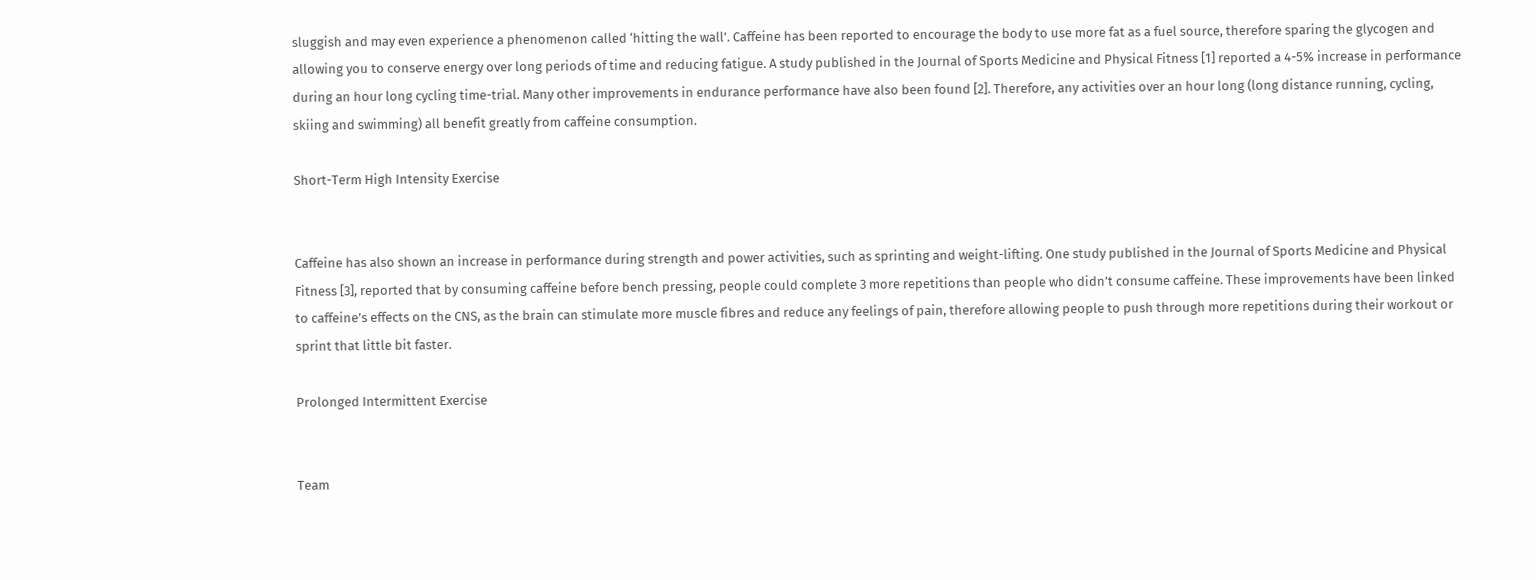sluggish and may even experience a phenomenon called ‘hitting the wall’. Caffeine has been reported to encourage the body to use more fat as a fuel source, therefore sparing the glycogen and allowing you to conserve energy over long periods of time and reducing fatigue. A study published in the Journal of Sports Medicine and Physical Fitness [1] reported a 4-5% increase in performance during an hour long cycling time-trial. Many other improvements in endurance performance have also been found [2]. Therefore, any activities over an hour long (long distance running, cycling, skiing and swimming) all benefit greatly from caffeine consumption.

Short-Term High Intensity Exercise


Caffeine has also shown an increase in performance during strength and power activities, such as sprinting and weight-lifting. One study published in the Journal of Sports Medicine and Physical Fitness [3], reported that by consuming caffeine before bench pressing, people could complete 3 more repetitions than people who didn’t consume caffeine. These improvements have been linked to caffeine’s effects on the CNS, as the brain can stimulate more muscle fibres and reduce any feelings of pain, therefore allowing people to push through more repetitions during their workout or sprint that little bit faster.

Prolonged Intermittent Exercise


Team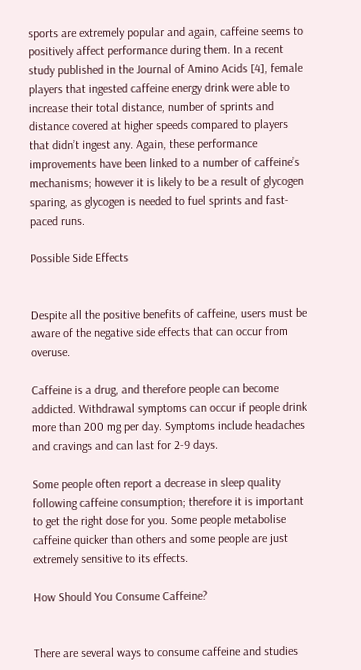sports are extremely popular and again, caffeine seems to positively affect performance during them. In a recent study published in the Journal of Amino Acids [4], female players that ingested caffeine energy drink were able to increase their total distance, number of sprints and distance covered at higher speeds compared to players that didn’t ingest any. Again, these performance improvements have been linked to a number of caffeine’s mechanisms; however it is likely to be a result of glycogen sparing, as glycogen is needed to fuel sprints and fast-paced runs.

Possible Side Effects


Despite all the positive benefits of caffeine, users must be aware of the negative side effects that can occur from overuse.

Caffeine is a drug, and therefore people can become addicted. Withdrawal symptoms can occur if people drink more than 200 mg per day. Symptoms include headaches and cravings and can last for 2-9 days.

Some people often report a decrease in sleep quality following caffeine consumption; therefore it is important to get the right dose for you. Some people metabolise caffeine quicker than others and some people are just extremely sensitive to its effects.

How Should You Consume Caffeine?


There are several ways to consume caffeine and studies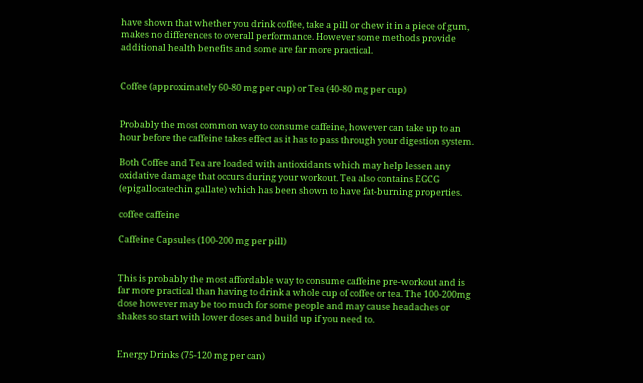have shown that whether you drink coffee, take a pill or chew it in a piece of gum, makes no differences to overall performance. However some methods provide additional health benefits and some are far more practical.


Coffee (approximately 60-80 mg per cup) or Tea (40-80 mg per cup)


Probably the most common way to consume caffeine, however can take up to an hour before the caffeine takes effect as it has to pass through your digestion system.

Both Coffee and Tea are loaded with antioxidants which may help lessen any oxidative damage that occurs during your workout. Tea also contains EGCG (epigallocatechin gallate) which has been shown to have fat-burning properties.

coffee caffeine

Caffeine Capsules (100-200 mg per pill)


This is probably the most affordable way to consume caffeine pre-workout and is far more practical than having to drink a whole cup of coffee or tea. The 100-200mg dose however may be too much for some people and may cause headaches or shakes so start with lower doses and build up if you need to.


Energy Drinks (75-120 mg per can)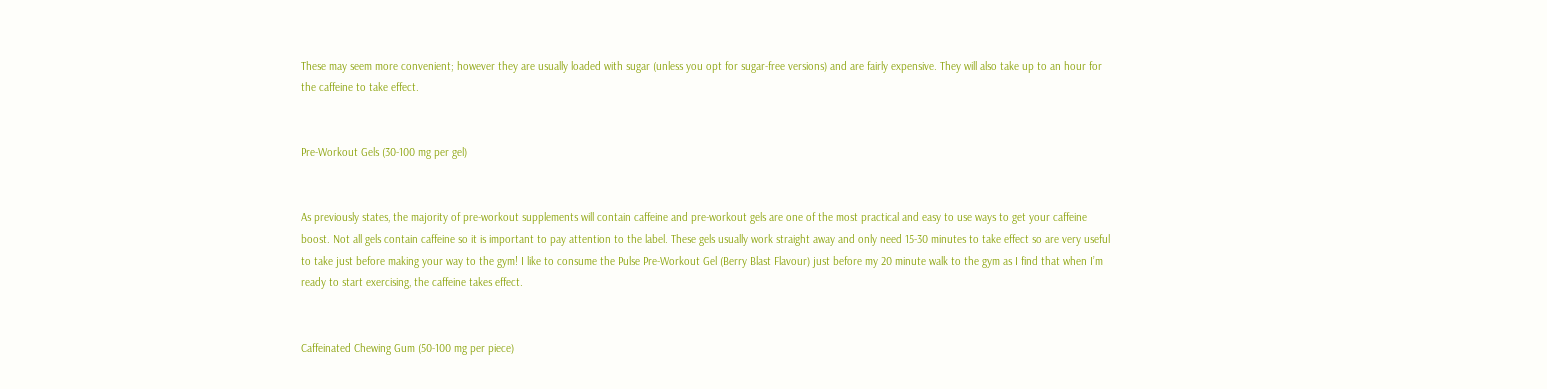These may seem more convenient; however they are usually loaded with sugar (unless you opt for sugar-free versions) and are fairly expensive. They will also take up to an hour for the caffeine to take effect.


Pre-Workout Gels (30-100 mg per gel)


As previously states, the majority of pre-workout supplements will contain caffeine and pre-workout gels are one of the most practical and easy to use ways to get your caffeine boost. Not all gels contain caffeine so it is important to pay attention to the label. These gels usually work straight away and only need 15-30 minutes to take effect so are very useful to take just before making your way to the gym! I like to consume the Pulse Pre-Workout Gel (Berry Blast Flavour) just before my 20 minute walk to the gym as I find that when I’m ready to start exercising, the caffeine takes effect.


Caffeinated Chewing Gum (50-100 mg per piece)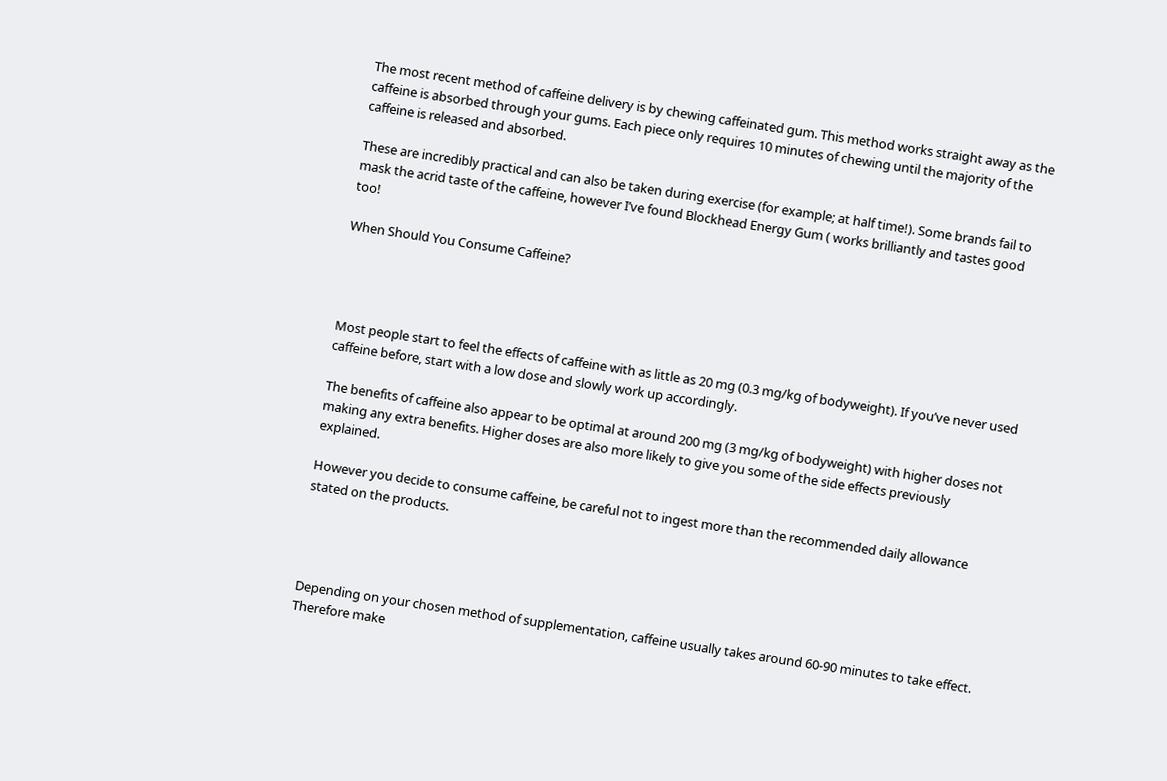The most recent method of caffeine delivery is by chewing caffeinated gum. This method works straight away as the caffeine is absorbed through your gums. Each piece only requires 10 minutes of chewing until the majority of the caffeine is released and absorbed.

These are incredibly practical and can also be taken during exercise (for example; at half time!). Some brands fail to mask the acrid taste of the caffeine, however I’ve found Blockhead Energy Gum ( works brilliantly and tastes good too!

When Should You Consume Caffeine?




Most people start to feel the effects of caffeine with as little as 20 mg (0.3 mg/kg of bodyweight). If you’ve never used caffeine before, start with a low dose and slowly work up accordingly.

The benefits of caffeine also appear to be optimal at around 200 mg (3 mg/kg of bodyweight) with higher doses not making any extra benefits. Higher doses are also more likely to give you some of the side effects previously explained.

However you decide to consume caffeine, be careful not to ingest more than the recommended daily allowance stated on the products.




Depending on your chosen method of supplementation, caffeine usually takes around 60-90 minutes to take effect. Therefore make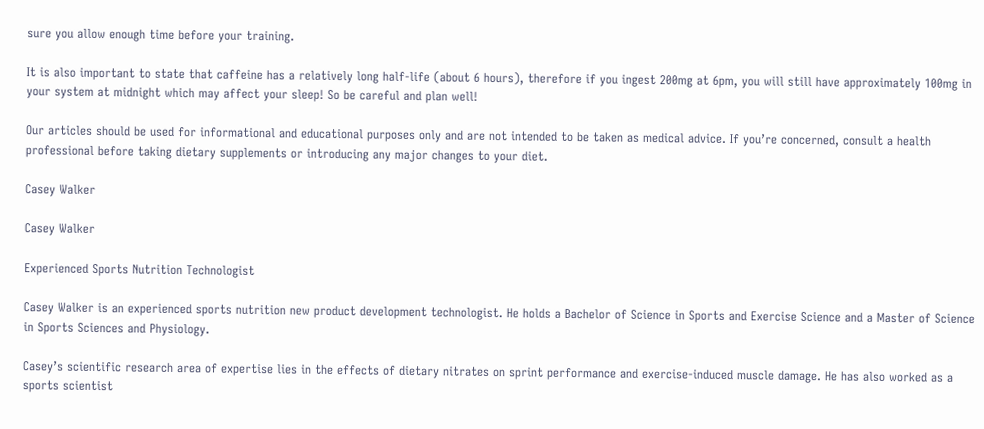sure you allow enough time before your training.

It is also important to state that caffeine has a relatively long half-life (about 6 hours), therefore if you ingest 200mg at 6pm, you will still have approximately 100mg in your system at midnight which may affect your sleep! So be careful and plan well!

Our articles should be used for informational and educational purposes only and are not intended to be taken as medical advice. If you’re concerned, consult a health professional before taking dietary supplements or introducing any major changes to your diet.

Casey Walker

Casey Walker

Experienced Sports Nutrition Technologist

Casey Walker is an experienced sports nutrition new product development technologist. He holds a Bachelor of Science in Sports and Exercise Science and a Master of Science in Sports Sciences and Physiology.

Casey’s scientific research area of expertise lies in the effects of dietary nitrates on sprint performance and exercise-induced muscle damage. He has also worked as a sports scientist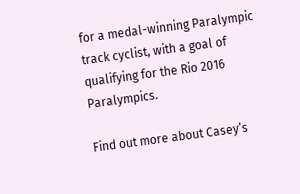for a medal-winning Paralympic track cyclist, with a goal of qualifying for the Rio 2016 Paralympics.

Find out more about Casey’s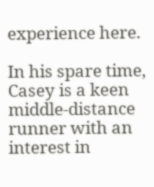experience here.

In his spare time, Casey is a keen middle-distance runner with an interest in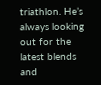triathlon. He’s always looking out for the latest blends and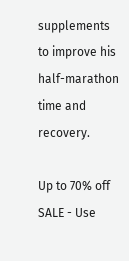supplements to improve his half-marathon time and recovery.

Up to 70% off SALE - Use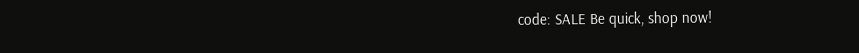code: SALE Be quick, shop now!